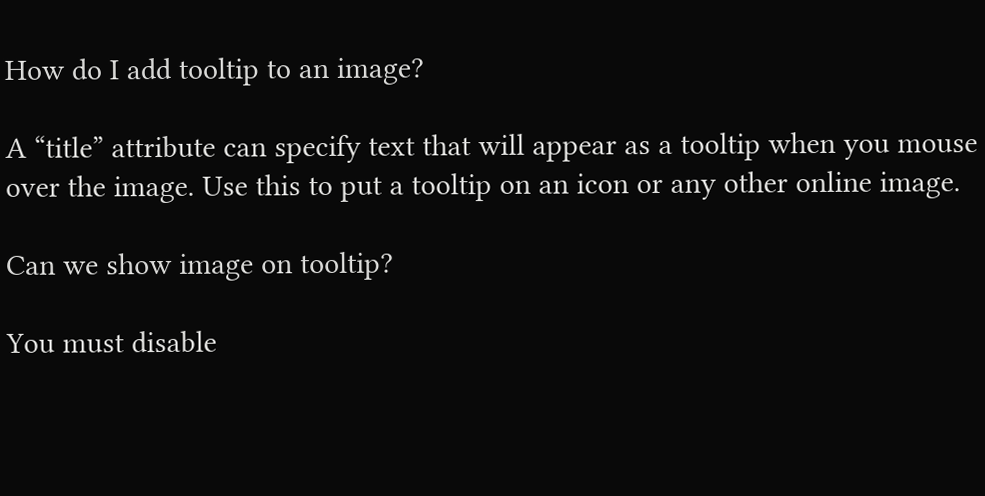How do I add tooltip to an image?

A “title” attribute can specify text that will appear as a tooltip when you mouse over the image. Use this to put a tooltip on an icon or any other online image.

Can we show image on tooltip?

You must disable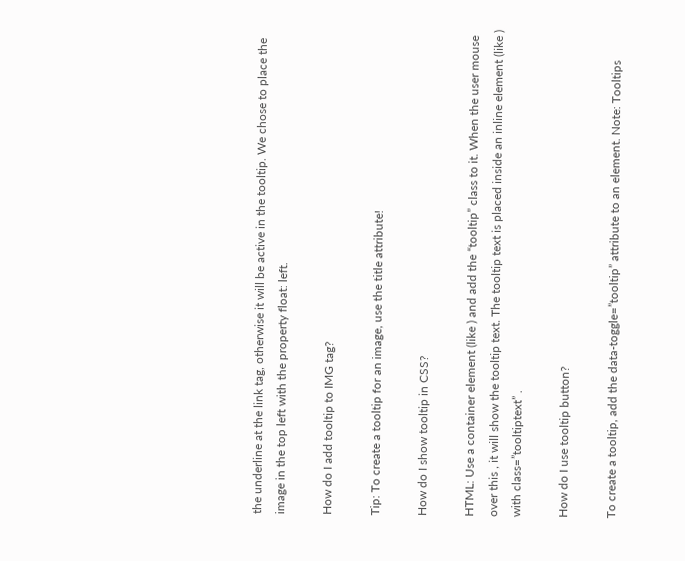the underline at the link tag, otherwise it will be active in the tooltip. We chose to place the image in the top left with the property float: left.

How do I add tooltip to IMG tag?

Tip: To create a tooltip for an image, use the title attribute!

How do I show tooltip in CSS?

HTML: Use a container element (like ) and add the “tooltip” class to it. When the user mouse over this , it will show the tooltip text. The tooltip text is placed inside an inline element (like ) with class=”tooltiptext” .

How do I use tooltip button?

To create a tooltip, add the data-toggle=”tooltip” attribute to an element. Note: Tooltips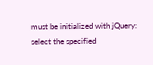must be initialized with jQuery: select the specified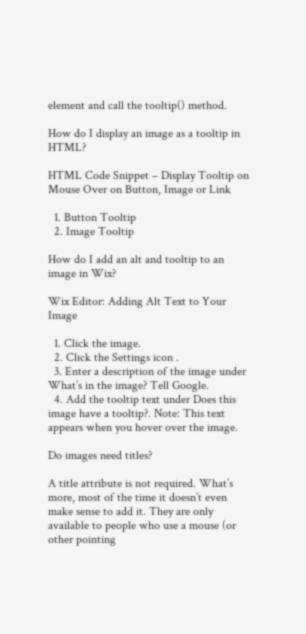element and call the tooltip() method.

How do I display an image as a tooltip in HTML?

HTML Code Snippet – Display Tooltip on Mouse Over on Button, Image or Link

  1. Button Tooltip
  2. Image Tooltip

How do I add an alt and tooltip to an image in Wix?

Wix Editor: Adding Alt Text to Your Image

  1. Click the image.
  2. Click the Settings icon .
  3. Enter a description of the image under What’s in the image? Tell Google.
  4. Add the tooltip text under Does this image have a tooltip?. Note: This text appears when you hover over the image.

Do images need titles?

A title attribute is not required. What’s more, most of the time it doesn’t even make sense to add it. They are only available to people who use a mouse (or other pointing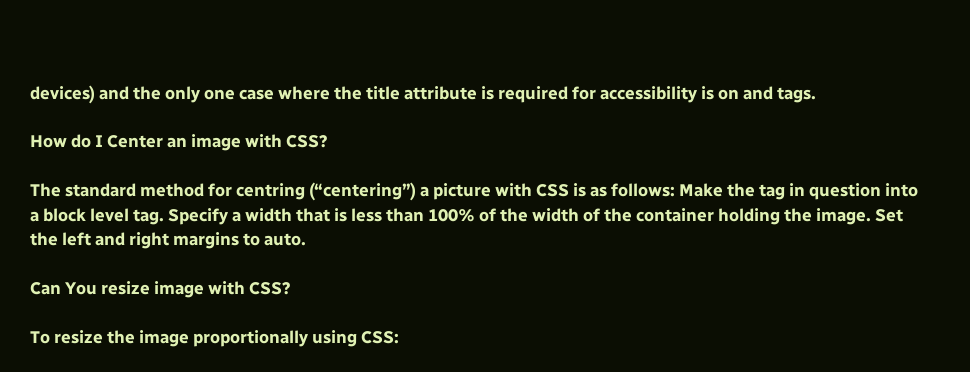devices) and the only one case where the title attribute is required for accessibility is on and tags.

How do I Center an image with CSS?

The standard method for centring (“centering”) a picture with CSS is as follows: Make the tag in question into a block level tag. Specify a width that is less than 100% of the width of the container holding the image. Set the left and right margins to auto.

Can You resize image with CSS?

To resize the image proportionally using CSS: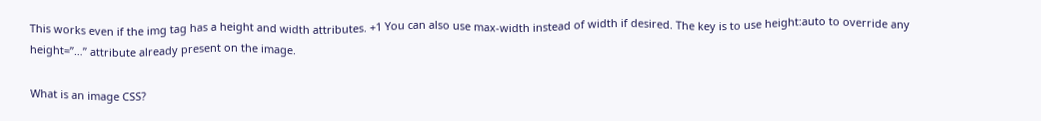This works even if the img tag has a height and width attributes. +1 You can also use max-width instead of width if desired. The key is to use height:auto to override any height=”…” attribute already present on the image.

What is an image CSS?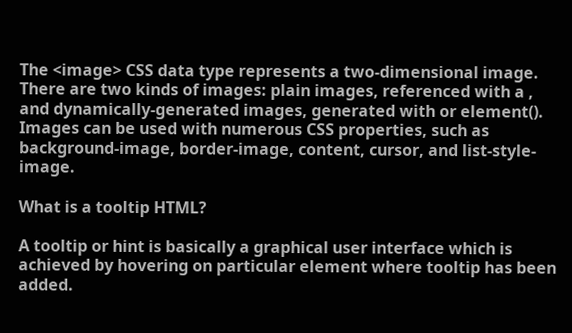The <image> CSS data type represents a two-dimensional image. There are two kinds of images: plain images, referenced with a , and dynamically-generated images, generated with or element(). Images can be used with numerous CSS properties, such as background-image, border-image, content, cursor, and list-style-image.

What is a tooltip HTML?

A tooltip or hint is basically a graphical user interface which is achieved by hovering on particular element where tooltip has been added.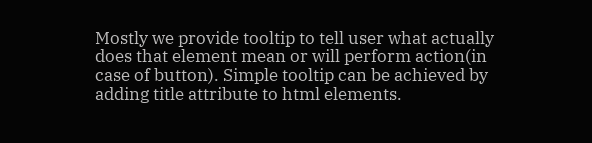Mostly we provide tooltip to tell user what actually does that element mean or will perform action(in case of button). Simple tooltip can be achieved by adding title attribute to html elements.